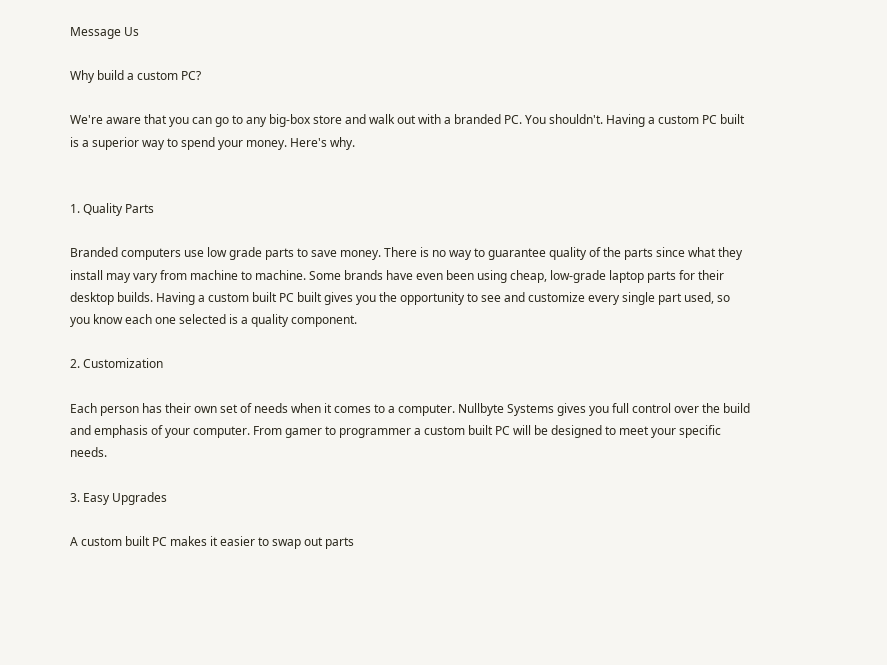Message Us

Why build a custom PC?

We're aware that you can go to any big-box store and walk out with a branded PC. You shouldn't. Having a custom PC built is a superior way to spend your money. Here's why.


1. Quality Parts

Branded computers use low grade parts to save money. There is no way to guarantee quality of the parts since what they install may vary from machine to machine. Some brands have even been using cheap, low-grade laptop parts for their desktop builds. Having a custom built PC built gives you the opportunity to see and customize every single part used, so you know each one selected is a quality component.

2. Customization

Each person has their own set of needs when it comes to a computer. Nullbyte Systems gives you full control over the build and emphasis of your computer. From gamer to programmer a custom built PC will be designed to meet your specific needs.

3. Easy Upgrades

A custom built PC makes it easier to swap out parts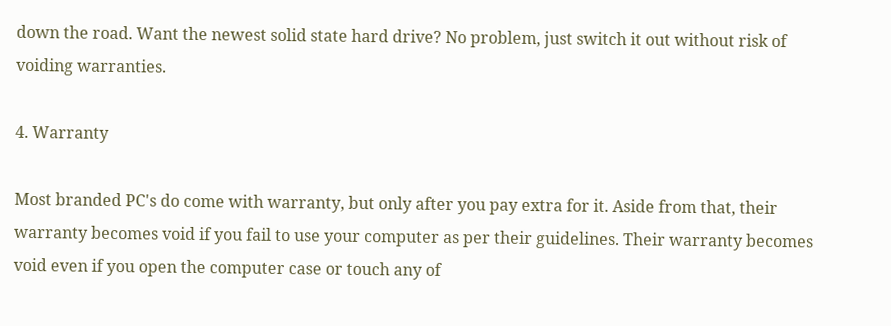down the road. Want the newest solid state hard drive? No problem, just switch it out without risk of voiding warranties.

4. Warranty

Most branded PC's do come with warranty, but only after you pay extra for it. Aside from that, their warranty becomes void if you fail to use your computer as per their guidelines. Their warranty becomes void even if you open the computer case or touch any of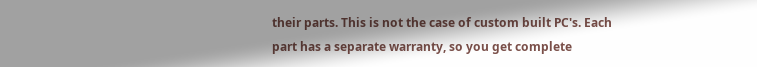their parts. This is not the case of custom built PC's. Each part has a separate warranty, so you get complete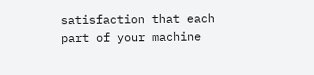satisfaction that each part of your machine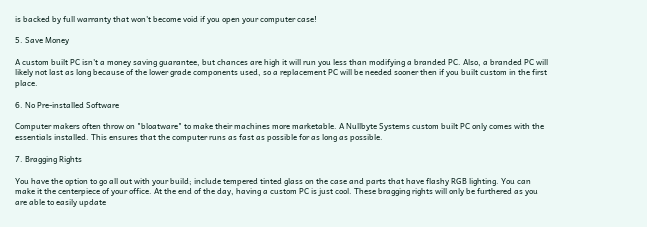is backed by full warranty that won't become void if you open your computer case!

5. Save Money

A custom built PC isn't a money saving guarantee, but chances are high it will run you less than modifying a branded PC. Also, a branded PC will likely not last as long because of the lower grade components used, so a replacement PC will be needed sooner then if you built custom in the first place.

6. No Pre-installed Software

Computer makers often throw on "bloatware" to make their machines more marketable. A Nullbyte Systems custom built PC only comes with the essentials installed. This ensures that the computer runs as fast as possible for as long as possible.

7. Bragging Rights

You have the option to go all out with your build; include tempered tinted glass on the case and parts that have flashy RGB lighting. You can make it the centerpiece of your office. At the end of the day, having a custom PC is just cool. These bragging rights will only be furthered as you are able to easily update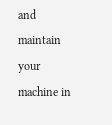and maintain your machine in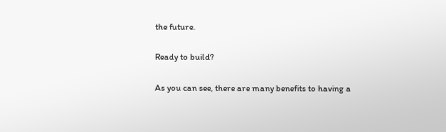the future.

Ready to build?

As you can see, there are many benefits to having a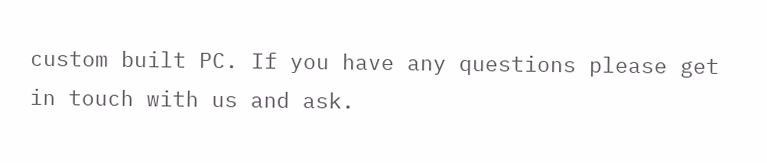custom built PC. If you have any questions please get in touch with us and ask.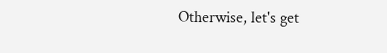Otherwise, let's get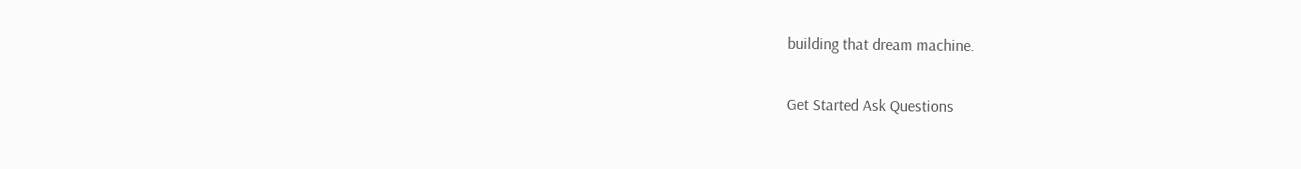building that dream machine.

Get Started Ask Questions